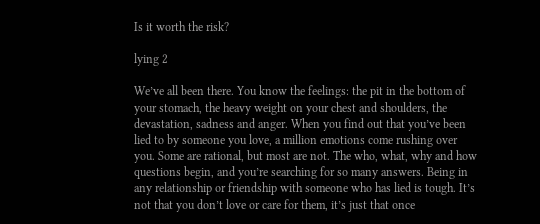Is it worth the risk?

lying 2

We’ve all been there. You know the feelings: the pit in the bottom of your stomach, the heavy weight on your chest and shoulders, the devastation, sadness and anger. When you find out that you’ve been lied to by someone you love, a million emotions come rushing over you. Some are rational, but most are not. The who, what, why and how questions begin, and you’re searching for so many answers. Being in any relationship or friendship with someone who has lied is tough. It’s not that you don’t love or care for them, it’s just that once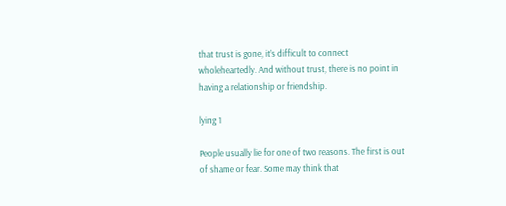that trust is gone, it’s difficult to connect wholeheartedly. And without trust, there is no point in having a relationship or friendship.

lying 1

People usually lie for one of two reasons. The first is out of shame or fear. Some may think that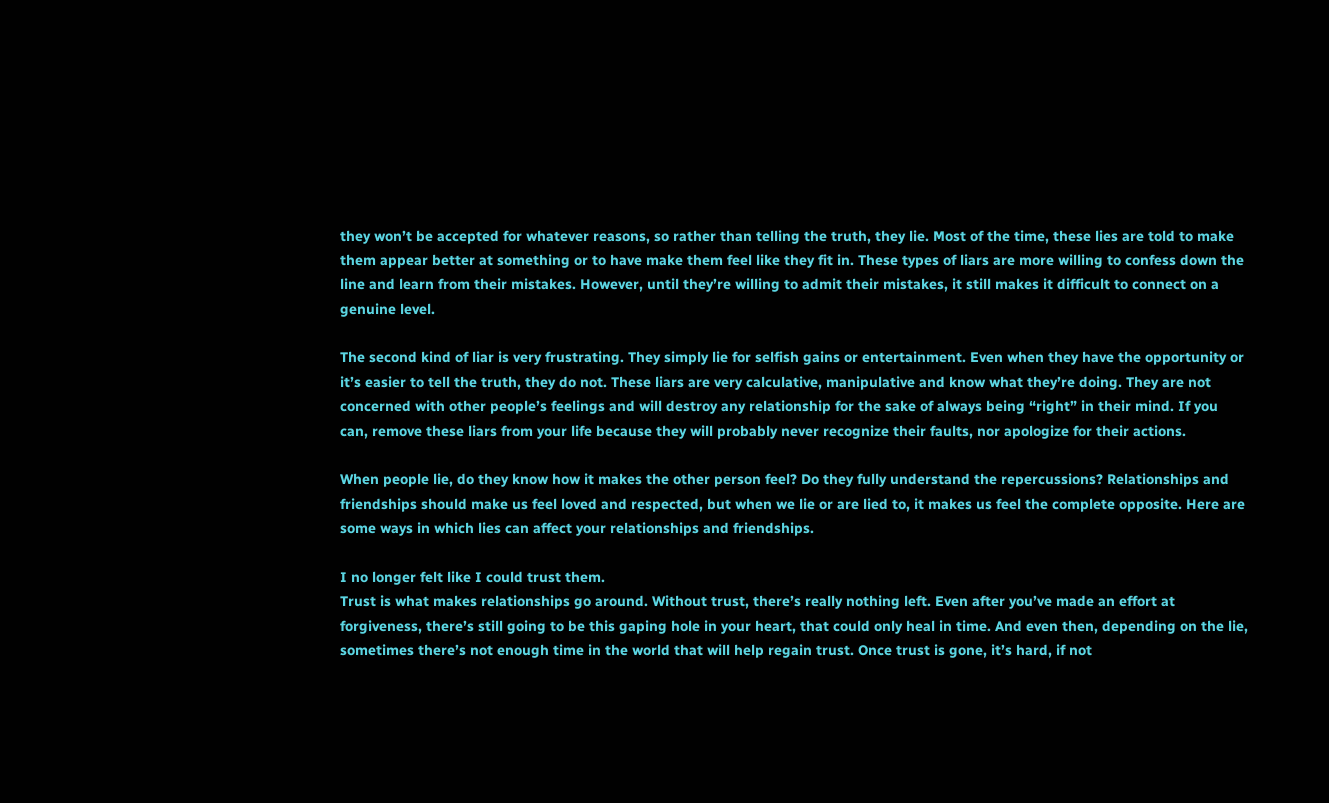they won’t be accepted for whatever reasons, so rather than telling the truth, they lie. Most of the time, these lies are told to make them appear better at something or to have make them feel like they fit in. These types of liars are more willing to confess down the line and learn from their mistakes. However, until they’re willing to admit their mistakes, it still makes it difficult to connect on a genuine level.

The second kind of liar is very frustrating. They simply lie for selfish gains or entertainment. Even when they have the opportunity or it’s easier to tell the truth, they do not. These liars are very calculative, manipulative and know what they’re doing. They are not concerned with other people’s feelings and will destroy any relationship for the sake of always being “right” in their mind. If you can, remove these liars from your life because they will probably never recognize their faults, nor apologize for their actions.

When people lie, do they know how it makes the other person feel? Do they fully understand the repercussions? Relationships and friendships should make us feel loved and respected, but when we lie or are lied to, it makes us feel the complete opposite. Here are some ways in which lies can affect your relationships and friendships.

I no longer felt like I could trust them.
Trust is what makes relationships go around. Without trust, there’s really nothing left. Even after you’ve made an effort at forgiveness, there’s still going to be this gaping hole in your heart, that could only heal in time. And even then, depending on the lie, sometimes there’s not enough time in the world that will help regain trust. Once trust is gone, it’s hard, if not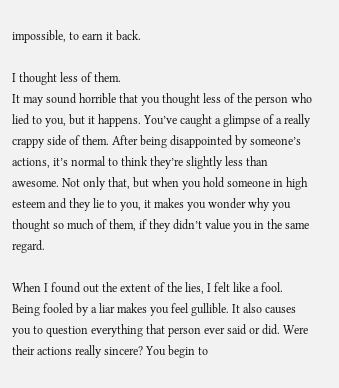impossible, to earn it back.

I thought less of them.
It may sound horrible that you thought less of the person who lied to you, but it happens. You’ve caught a glimpse of a really crappy side of them. After being disappointed by someone’s actions, it’s normal to think they’re slightly less than awesome. Not only that, but when you hold someone in high esteem and they lie to you, it makes you wonder why you thought so much of them, if they didn’t value you in the same regard.

When I found out the extent of the lies, I felt like a fool.
Being fooled by a liar makes you feel gullible. It also causes you to question everything that person ever said or did. Were their actions really sincere? You begin to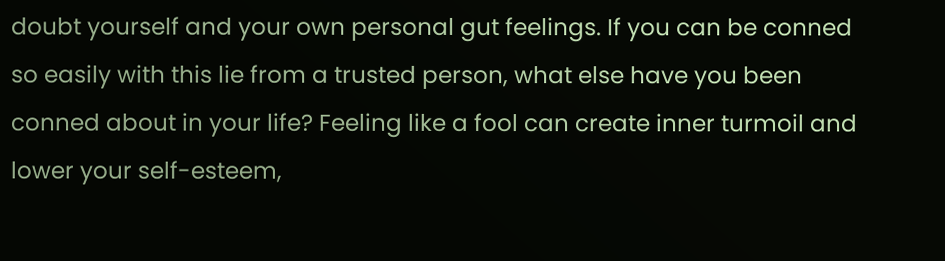doubt yourself and your own personal gut feelings. If you can be conned so easily with this lie from a trusted person, what else have you been conned about in your life? Feeling like a fool can create inner turmoil and lower your self-esteem,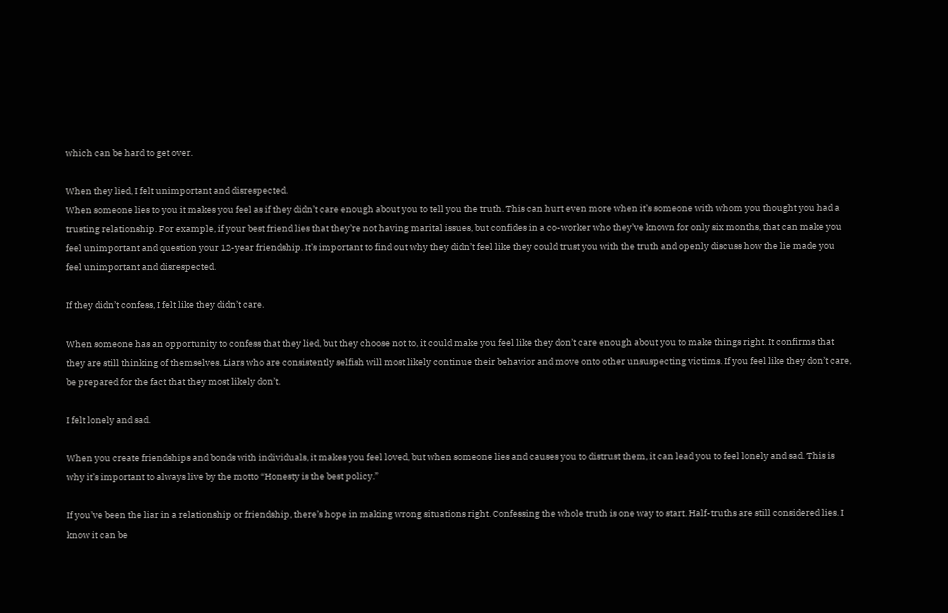which can be hard to get over.

When they lied, I felt unimportant and disrespected.
When someone lies to you it makes you feel as if they didn’t care enough about you to tell you the truth. This can hurt even more when it’s someone with whom you thought you had a trusting relationship. For example, if your best friend lies that they’re not having marital issues, but confides in a co-worker who they’ve known for only six months, that can make you feel unimportant and question your 12-year friendship. It’s important to find out why they didn’t feel like they could trust you with the truth and openly discuss how the lie made you feel unimportant and disrespected.

If they didn’t confess, I felt like they didn’t care.

When someone has an opportunity to confess that they lied, but they choose not to, it could make you feel like they don’t care enough about you to make things right. It confirms that they are still thinking of themselves. Liars who are consistently selfish will most likely continue their behavior and move onto other unsuspecting victims. If you feel like they don’t care, be prepared for the fact that they most likely don’t.

I felt lonely and sad.

When you create friendships and bonds with individuals, it makes you feel loved, but when someone lies and causes you to distrust them, it can lead you to feel lonely and sad. This is why it’s important to always live by the motto “Honesty is the best policy.”

If you’ve been the liar in a relationship or friendship, there’s hope in making wrong situations right. Confessing the whole truth is one way to start. Half-truths are still considered lies. I know it can be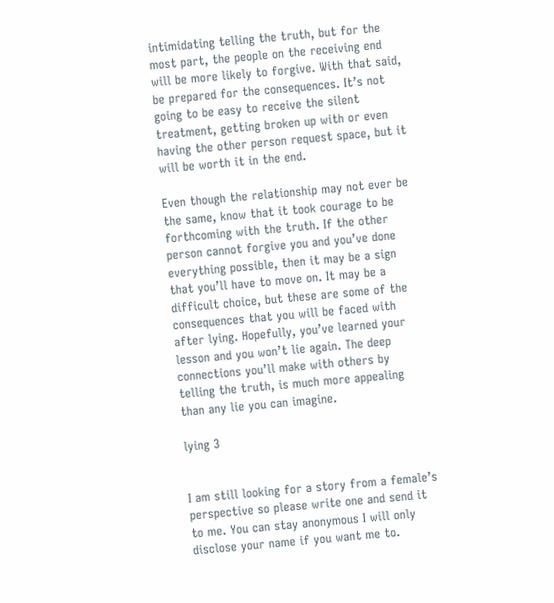intimidating telling the truth, but for the most part, the people on the receiving end will be more likely to forgive. With that said, be prepared for the consequences. It’s not going to be easy to receive the silent treatment, getting broken up with or even having the other person request space, but it will be worth it in the end.

Even though the relationship may not ever be the same, know that it took courage to be forthcoming with the truth. If the other person cannot forgive you and you’ve done everything possible, then it may be a sign that you’ll have to move on. It may be a difficult choice, but these are some of the consequences that you will be faced with after lying. Hopefully, you’ve learned your lesson and you won’t lie again. The deep connections you’ll make with others by telling the truth, is much more appealing than any lie you can imagine.

lying 3


I am still looking for a story from a female’s perspective so please write one and send it to me. You can stay anonymous I will only disclose your name if you want me to.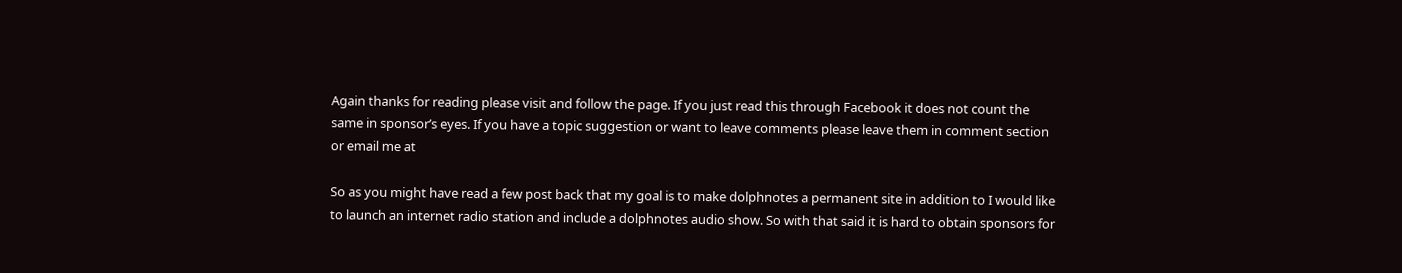Again thanks for reading please visit and follow the page. If you just read this through Facebook it does not count the same in sponsor’s eyes. If you have a topic suggestion or want to leave comments please leave them in comment section or email me at

So as you might have read a few post back that my goal is to make dolphnotes a permanent site in addition to I would like to launch an internet radio station and include a dolphnotes audio show. So with that said it is hard to obtain sponsors for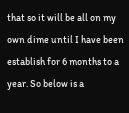that so it will be all on my own dime until I have been establish for 6 months to a year. So below is a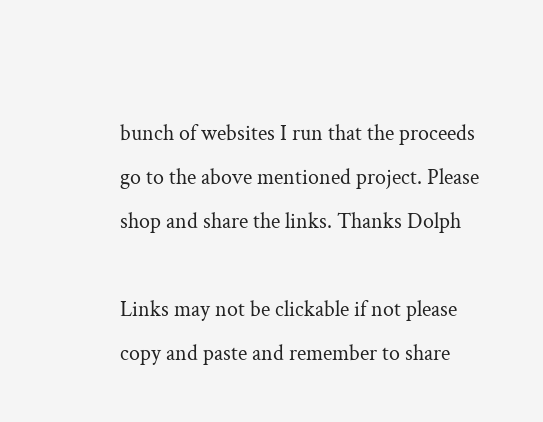bunch of websites I run that the proceeds go to the above mentioned project. Please shop and share the links. Thanks Dolph

Links may not be clickable if not please copy and paste and remember to share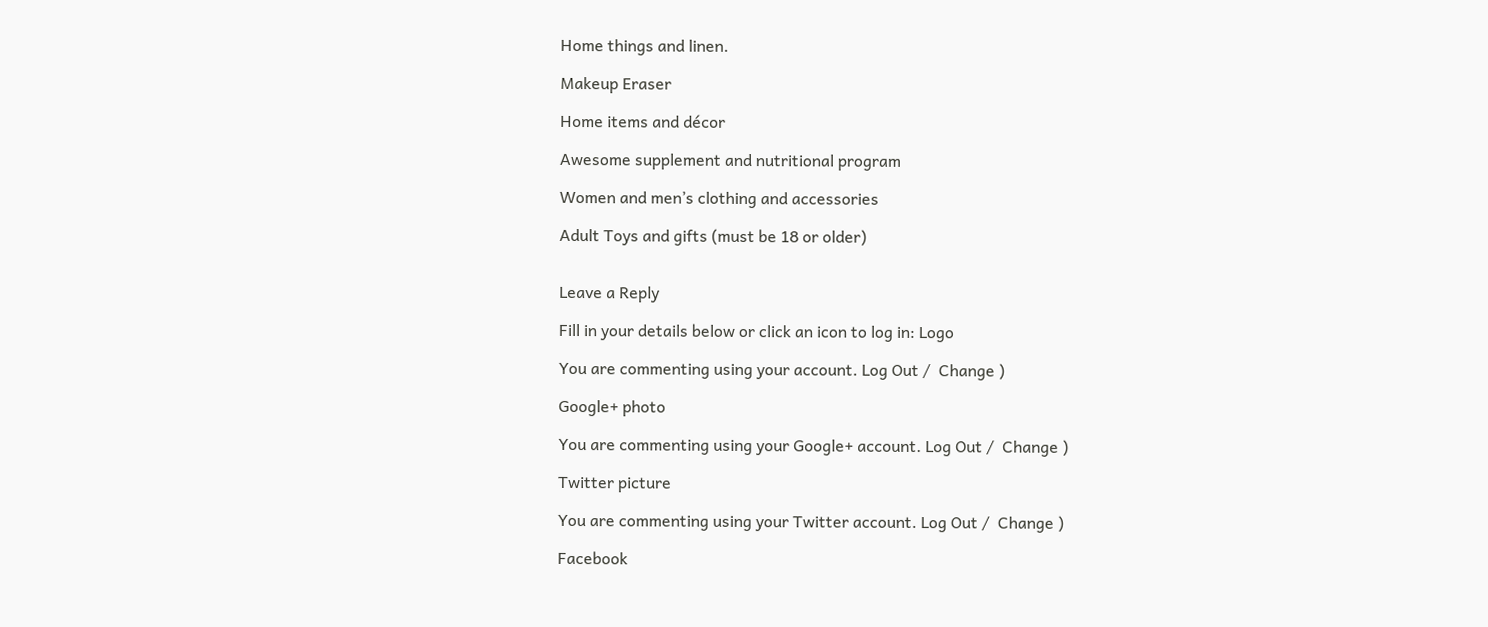Home things and linen.

Makeup Eraser

Home items and décor

Awesome supplement and nutritional program

Women and men’s clothing and accessories

Adult Toys and gifts (must be 18 or older)


Leave a Reply

Fill in your details below or click an icon to log in: Logo

You are commenting using your account. Log Out /  Change )

Google+ photo

You are commenting using your Google+ account. Log Out /  Change )

Twitter picture

You are commenting using your Twitter account. Log Out /  Change )

Facebook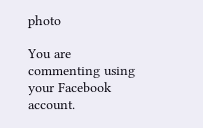photo

You are commenting using your Facebook account.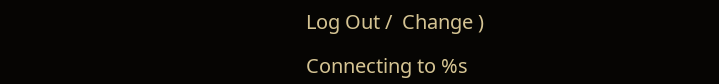Log Out /  Change )

Connecting to %s